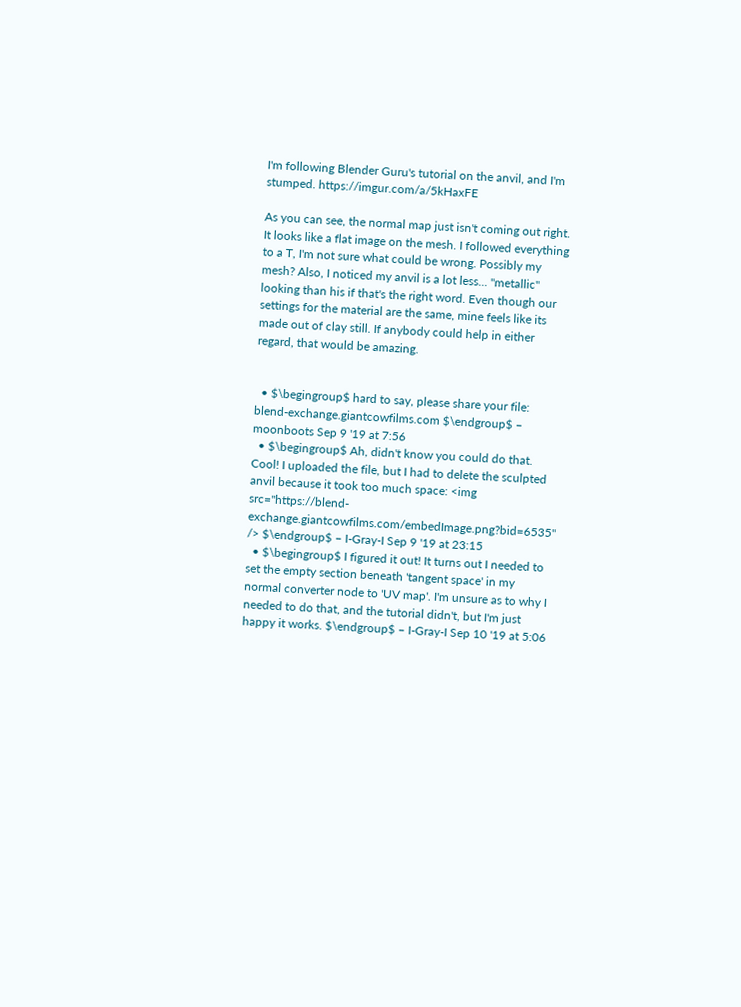I'm following Blender Guru's tutorial on the anvil, and I'm stumped. https://imgur.com/a/5kHaxFE

As you can see, the normal map just isn't coming out right. It looks like a flat image on the mesh. I followed everything to a T, I'm not sure what could be wrong. Possibly my mesh? Also, I noticed my anvil is a lot less... "metallic" looking than his if that's the right word. Even though our settings for the material are the same, mine feels like its made out of clay still. If anybody could help in either regard, that would be amazing.


  • $\begingroup$ hard to say, please share your file: blend-exchange.giantcowfilms.com $\endgroup$ – moonboots Sep 9 '19 at 7:56
  • $\begingroup$ Ah, didn't know you could do that. Cool! I uploaded the file, but I had to delete the sculpted anvil because it took too much space: <img src="https://blend-exchange.giantcowfilms.com/embedImage.png?bid=6535" /> $\endgroup$ – I-Gray-I Sep 9 '19 at 23:15
  • $\begingroup$ I figured it out! It turns out I needed to set the empty section beneath 'tangent space' in my normal converter node to 'UV map'. I'm unsure as to why I needed to do that, and the tutorial didn't, but I'm just happy it works. $\endgroup$ – I-Gray-I Sep 10 '19 at 5:06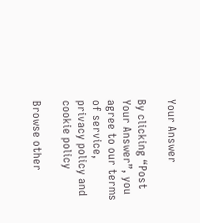Your Answer

By clicking “Post Your Answer”, you agree to our terms of service, privacy policy and cookie policy

Browse other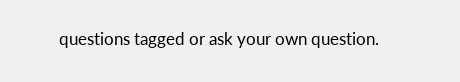questions tagged or ask your own question.